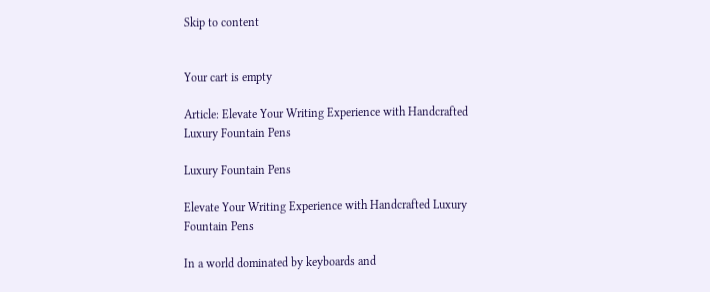Skip to content


Your cart is empty

Article: Elevate Your Writing Experience with Handcrafted Luxury Fountain Pens

Luxury Fountain Pens

Elevate Your Writing Experience with Handcrafted Luxury Fountain Pens

In a world dominated by keyboards and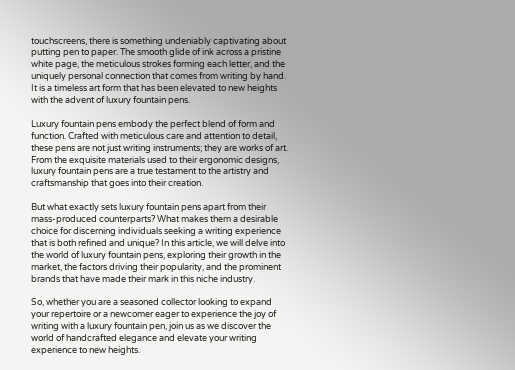touchscreens, there is something undeniably captivating about putting pen to paper. The smooth glide of ink across a pristine white page, the meticulous strokes forming each letter, and the uniquely personal connection that comes from writing by hand. It is a timeless art form that has been elevated to new heights with the advent of luxury fountain pens.

Luxury fountain pens embody the perfect blend of form and function. Crafted with meticulous care and attention to detail, these pens are not just writing instruments; they are works of art. From the exquisite materials used to their ergonomic designs, luxury fountain pens are a true testament to the artistry and craftsmanship that goes into their creation.

But what exactly sets luxury fountain pens apart from their mass-produced counterparts? What makes them a desirable choice for discerning individuals seeking a writing experience that is both refined and unique? In this article, we will delve into the world of luxury fountain pens, exploring their growth in the market, the factors driving their popularity, and the prominent brands that have made their mark in this niche industry.

So, whether you are a seasoned collector looking to expand your repertoire or a newcomer eager to experience the joy of writing with a luxury fountain pen, join us as we discover the world of handcrafted elegance and elevate your writing experience to new heights.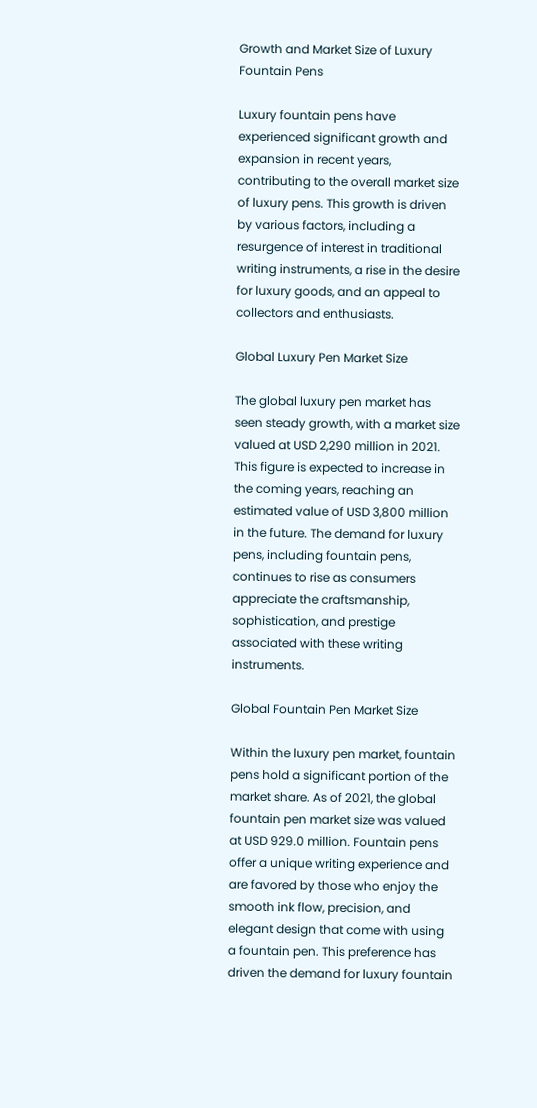Growth and Market Size of Luxury Fountain Pens

Luxury fountain pens have experienced significant growth and expansion in recent years, contributing to the overall market size of luxury pens. This growth is driven by various factors, including a resurgence of interest in traditional writing instruments, a rise in the desire for luxury goods, and an appeal to collectors and enthusiasts.

Global Luxury Pen Market Size

The global luxury pen market has seen steady growth, with a market size valued at USD 2,290 million in 2021. This figure is expected to increase in the coming years, reaching an estimated value of USD 3,800 million in the future. The demand for luxury pens, including fountain pens, continues to rise as consumers appreciate the craftsmanship, sophistication, and prestige associated with these writing instruments.

Global Fountain Pen Market Size

Within the luxury pen market, fountain pens hold a significant portion of the market share. As of 2021, the global fountain pen market size was valued at USD 929.0 million. Fountain pens offer a unique writing experience and are favored by those who enjoy the smooth ink flow, precision, and elegant design that come with using a fountain pen. This preference has driven the demand for luxury fountain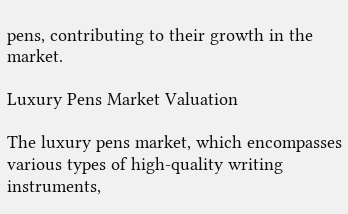pens, contributing to their growth in the market.

Luxury Pens Market Valuation

The luxury pens market, which encompasses various types of high-quality writing instruments,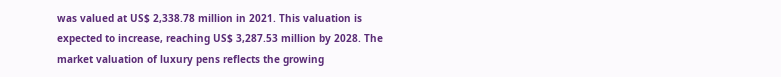was valued at US$ 2,338.78 million in 2021. This valuation is expected to increase, reaching US$ 3,287.53 million by 2028. The market valuation of luxury pens reflects the growing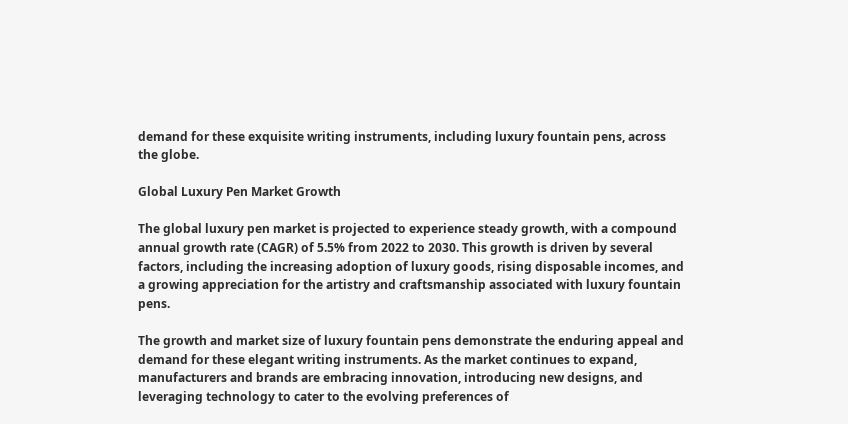demand for these exquisite writing instruments, including luxury fountain pens, across the globe.

Global Luxury Pen Market Growth

The global luxury pen market is projected to experience steady growth, with a compound annual growth rate (CAGR) of 5.5% from 2022 to 2030. This growth is driven by several factors, including the increasing adoption of luxury goods, rising disposable incomes, and a growing appreciation for the artistry and craftsmanship associated with luxury fountain pens.

The growth and market size of luxury fountain pens demonstrate the enduring appeal and demand for these elegant writing instruments. As the market continues to expand, manufacturers and brands are embracing innovation, introducing new designs, and leveraging technology to cater to the evolving preferences of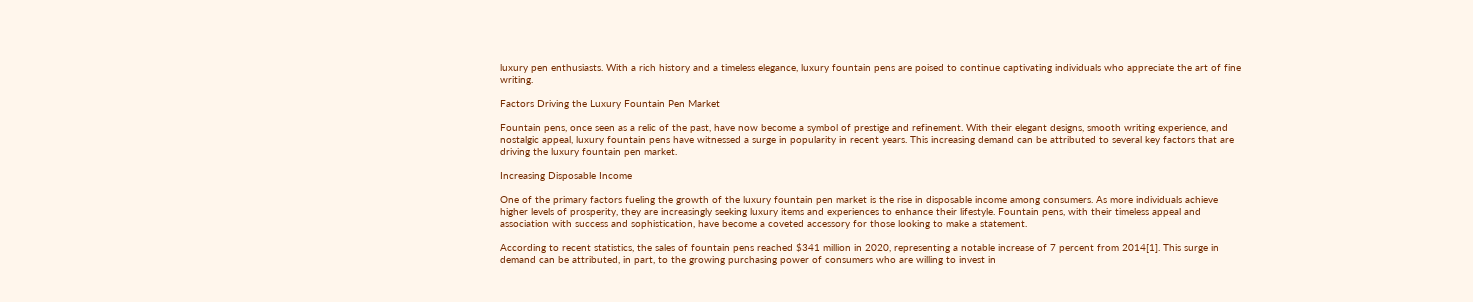luxury pen enthusiasts. With a rich history and a timeless elegance, luxury fountain pens are poised to continue captivating individuals who appreciate the art of fine writing.

Factors Driving the Luxury Fountain Pen Market

Fountain pens, once seen as a relic of the past, have now become a symbol of prestige and refinement. With their elegant designs, smooth writing experience, and nostalgic appeal, luxury fountain pens have witnessed a surge in popularity in recent years. This increasing demand can be attributed to several key factors that are driving the luxury fountain pen market.

Increasing Disposable Income

One of the primary factors fueling the growth of the luxury fountain pen market is the rise in disposable income among consumers. As more individuals achieve higher levels of prosperity, they are increasingly seeking luxury items and experiences to enhance their lifestyle. Fountain pens, with their timeless appeal and association with success and sophistication, have become a coveted accessory for those looking to make a statement.

According to recent statistics, the sales of fountain pens reached $341 million in 2020, representing a notable increase of 7 percent from 2014[1]. This surge in demand can be attributed, in part, to the growing purchasing power of consumers who are willing to invest in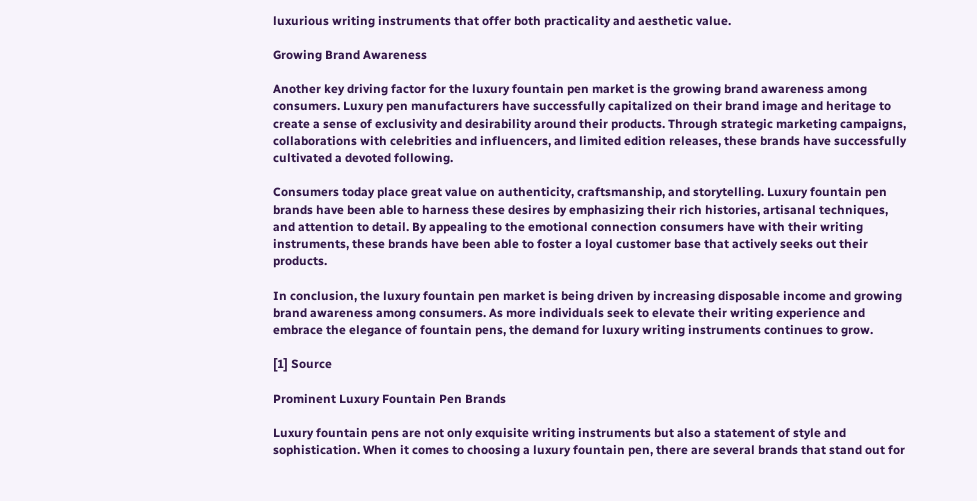luxurious writing instruments that offer both practicality and aesthetic value.

Growing Brand Awareness

Another key driving factor for the luxury fountain pen market is the growing brand awareness among consumers. Luxury pen manufacturers have successfully capitalized on their brand image and heritage to create a sense of exclusivity and desirability around their products. Through strategic marketing campaigns, collaborations with celebrities and influencers, and limited edition releases, these brands have successfully cultivated a devoted following.

Consumers today place great value on authenticity, craftsmanship, and storytelling. Luxury fountain pen brands have been able to harness these desires by emphasizing their rich histories, artisanal techniques, and attention to detail. By appealing to the emotional connection consumers have with their writing instruments, these brands have been able to foster a loyal customer base that actively seeks out their products.

In conclusion, the luxury fountain pen market is being driven by increasing disposable income and growing brand awareness among consumers. As more individuals seek to elevate their writing experience and embrace the elegance of fountain pens, the demand for luxury writing instruments continues to grow.

[1] Source

Prominent Luxury Fountain Pen Brands

Luxury fountain pens are not only exquisite writing instruments but also a statement of style and sophistication. When it comes to choosing a luxury fountain pen, there are several brands that stand out for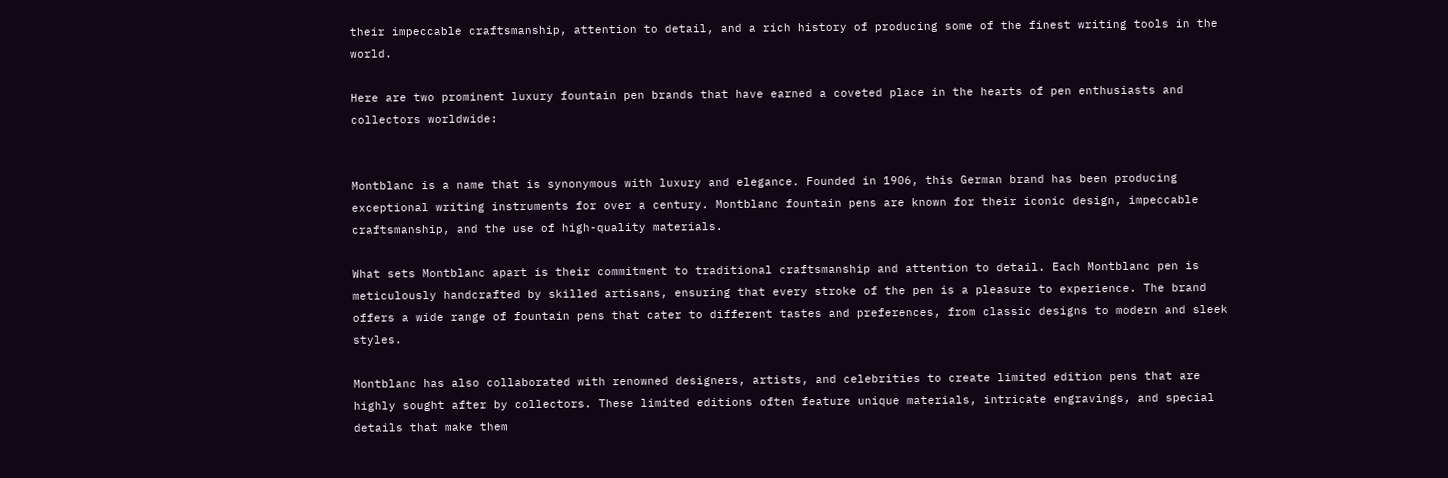their impeccable craftsmanship, attention to detail, and a rich history of producing some of the finest writing tools in the world.

Here are two prominent luxury fountain pen brands that have earned a coveted place in the hearts of pen enthusiasts and collectors worldwide:


Montblanc is a name that is synonymous with luxury and elegance. Founded in 1906, this German brand has been producing exceptional writing instruments for over a century. Montblanc fountain pens are known for their iconic design, impeccable craftsmanship, and the use of high-quality materials.

What sets Montblanc apart is their commitment to traditional craftsmanship and attention to detail. Each Montblanc pen is meticulously handcrafted by skilled artisans, ensuring that every stroke of the pen is a pleasure to experience. The brand offers a wide range of fountain pens that cater to different tastes and preferences, from classic designs to modern and sleek styles.

Montblanc has also collaborated with renowned designers, artists, and celebrities to create limited edition pens that are highly sought after by collectors. These limited editions often feature unique materials, intricate engravings, and special details that make them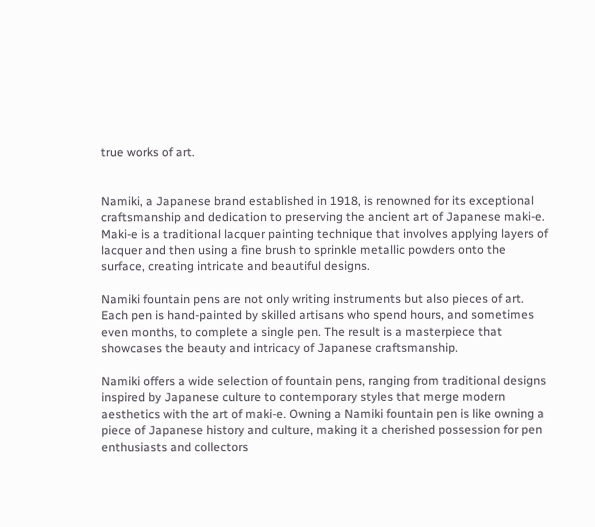true works of art.


Namiki, a Japanese brand established in 1918, is renowned for its exceptional craftsmanship and dedication to preserving the ancient art of Japanese maki-e. Maki-e is a traditional lacquer painting technique that involves applying layers of lacquer and then using a fine brush to sprinkle metallic powders onto the surface, creating intricate and beautiful designs.

Namiki fountain pens are not only writing instruments but also pieces of art. Each pen is hand-painted by skilled artisans who spend hours, and sometimes even months, to complete a single pen. The result is a masterpiece that showcases the beauty and intricacy of Japanese craftsmanship.

Namiki offers a wide selection of fountain pens, ranging from traditional designs inspired by Japanese culture to contemporary styles that merge modern aesthetics with the art of maki-e. Owning a Namiki fountain pen is like owning a piece of Japanese history and culture, making it a cherished possession for pen enthusiasts and collectors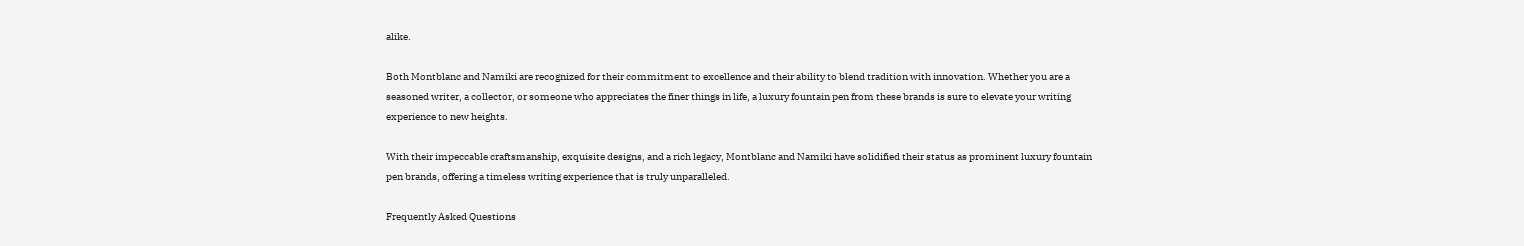alike.

Both Montblanc and Namiki are recognized for their commitment to excellence and their ability to blend tradition with innovation. Whether you are a seasoned writer, a collector, or someone who appreciates the finer things in life, a luxury fountain pen from these brands is sure to elevate your writing experience to new heights.

With their impeccable craftsmanship, exquisite designs, and a rich legacy, Montblanc and Namiki have solidified their status as prominent luxury fountain pen brands, offering a timeless writing experience that is truly unparalleled.

Frequently Asked Questions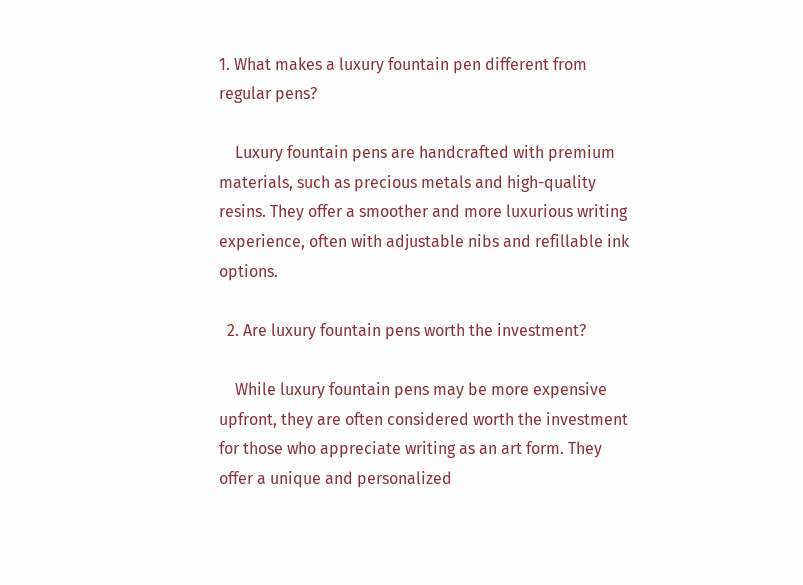1. What makes a luxury fountain pen different from regular pens?

    Luxury fountain pens are handcrafted with premium materials, such as precious metals and high-quality resins. They offer a smoother and more luxurious writing experience, often with adjustable nibs and refillable ink options.

  2. Are luxury fountain pens worth the investment?

    While luxury fountain pens may be more expensive upfront, they are often considered worth the investment for those who appreciate writing as an art form. They offer a unique and personalized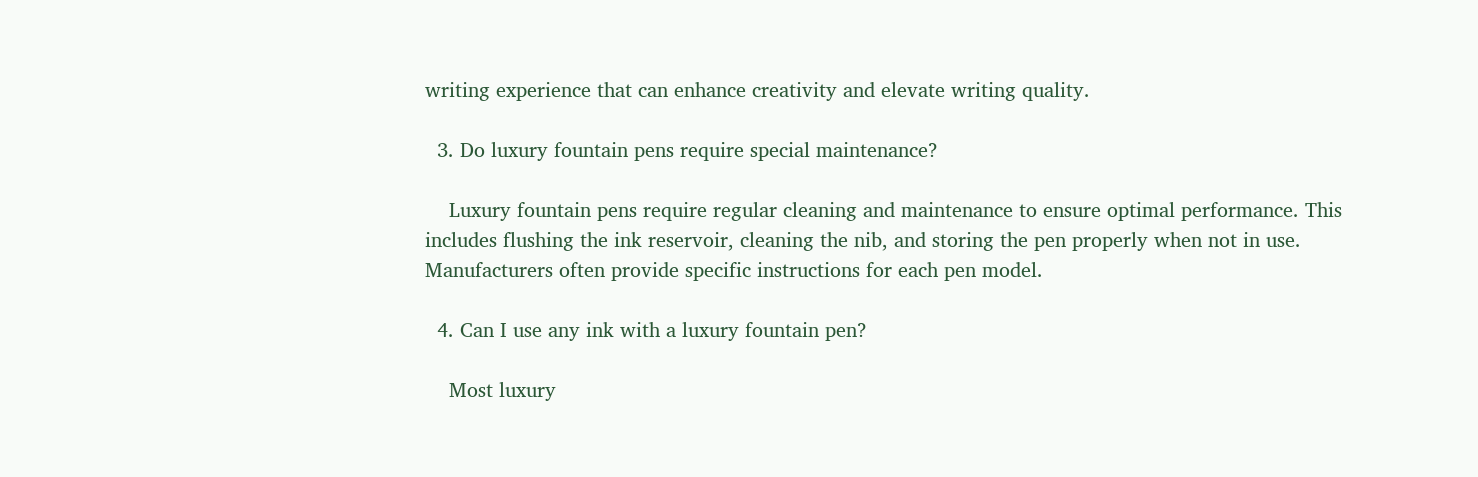writing experience that can enhance creativity and elevate writing quality.

  3. Do luxury fountain pens require special maintenance?

    Luxury fountain pens require regular cleaning and maintenance to ensure optimal performance. This includes flushing the ink reservoir, cleaning the nib, and storing the pen properly when not in use. Manufacturers often provide specific instructions for each pen model.

  4. Can I use any ink with a luxury fountain pen?

    Most luxury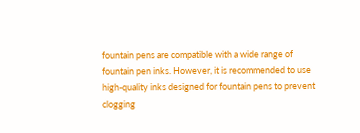fountain pens are compatible with a wide range of fountain pen inks. However, it is recommended to use high-quality inks designed for fountain pens to prevent clogging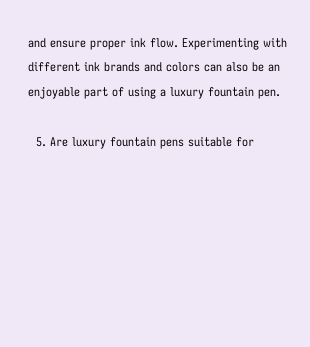and ensure proper ink flow. Experimenting with different ink brands and colors can also be an enjoyable part of using a luxury fountain pen.

  5. Are luxury fountain pens suitable for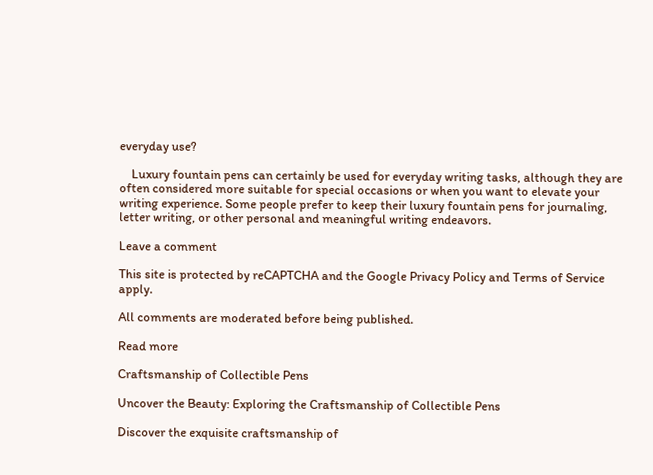everyday use?

    Luxury fountain pens can certainly be used for everyday writing tasks, although they are often considered more suitable for special occasions or when you want to elevate your writing experience. Some people prefer to keep their luxury fountain pens for journaling, letter writing, or other personal and meaningful writing endeavors.

Leave a comment

This site is protected by reCAPTCHA and the Google Privacy Policy and Terms of Service apply.

All comments are moderated before being published.

Read more

Craftsmanship of Collectible Pens

Uncover the Beauty: Exploring the Craftsmanship of Collectible Pens

Discover the exquisite craftsmanship of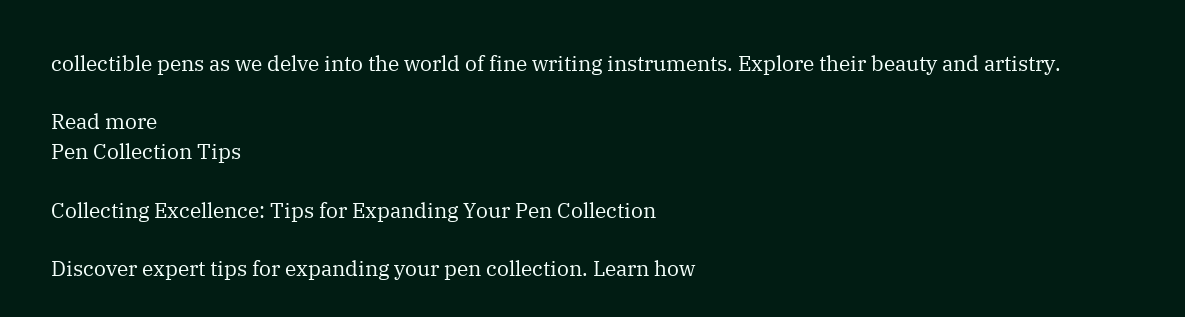collectible pens as we delve into the world of fine writing instruments. Explore their beauty and artistry.

Read more
Pen Collection Tips

Collecting Excellence: Tips for Expanding Your Pen Collection

Discover expert tips for expanding your pen collection. Learn how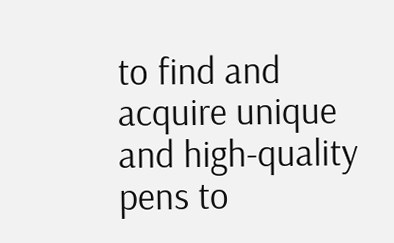to find and acquire unique and high-quality pens to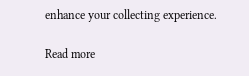enhance your collecting experience.

Read more